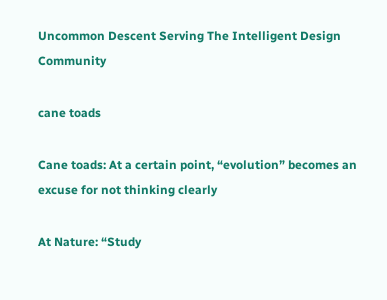Uncommon Descent Serving The Intelligent Design Community

cane toads

Cane toads: At a certain point, “evolution” becomes an excuse for not thinking clearly

At Nature: “Study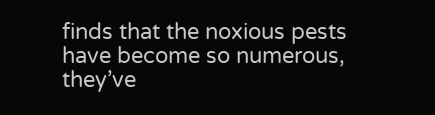finds that the noxious pests have become so numerous, they’ve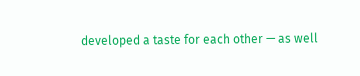developed a taste for each other — as well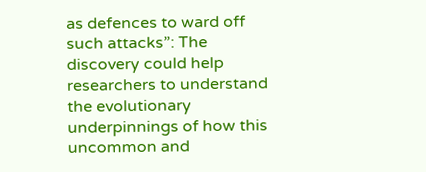as defences to ward off such attacks”: The discovery could help researchers to understand the evolutionary underpinnings of how this uncommon and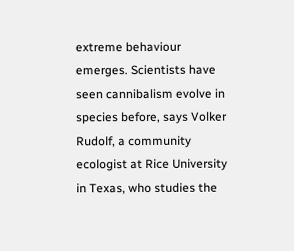extreme behaviour emerges. Scientists have seen cannibalism evolve in species before, says Volker Rudolf, a community ecologist at Rice University in Texas, who studies the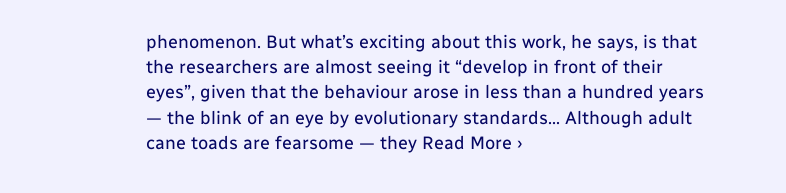phenomenon. But what’s exciting about this work, he says, is that the researchers are almost seeing it “develop in front of their eyes”, given that the behaviour arose in less than a hundred years — the blink of an eye by evolutionary standards… Although adult cane toads are fearsome — they Read More ›